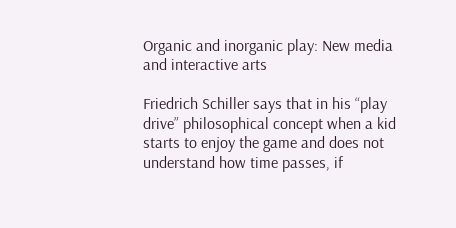Organic and inorganic play: New media and interactive arts

Friedrich Schiller says that in his “play drive” philosophical concept when a kid starts to enjoy the game and does not understand how time passes, if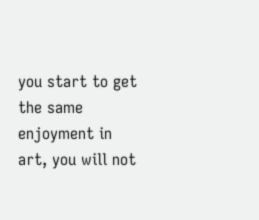you start to get the same enjoyment in art, you will not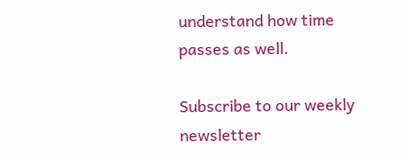understand how time passes as well.

Subscribe to our weekly newsletter